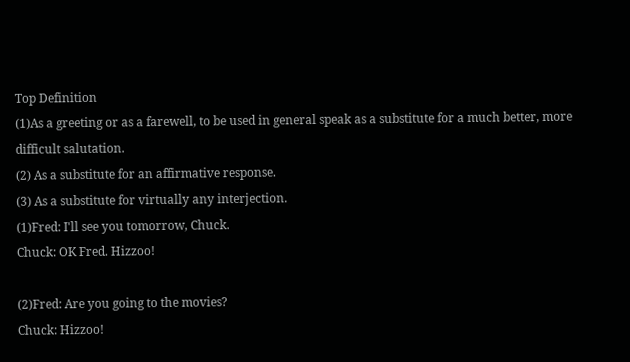Top Definition
(1)As a greeting or as a farewell, to be used in general speak as a substitute for a much better, more difficult salutation.
(2) As a substitute for an affirmative response.
(3) As a substitute for virtually any interjection.
(1)Fred: I'll see you tomorrow, Chuck.
Chuck: OK Fred. Hizzoo!

(2)Fred: Are you going to the movies?
Chuck: Hizzoo!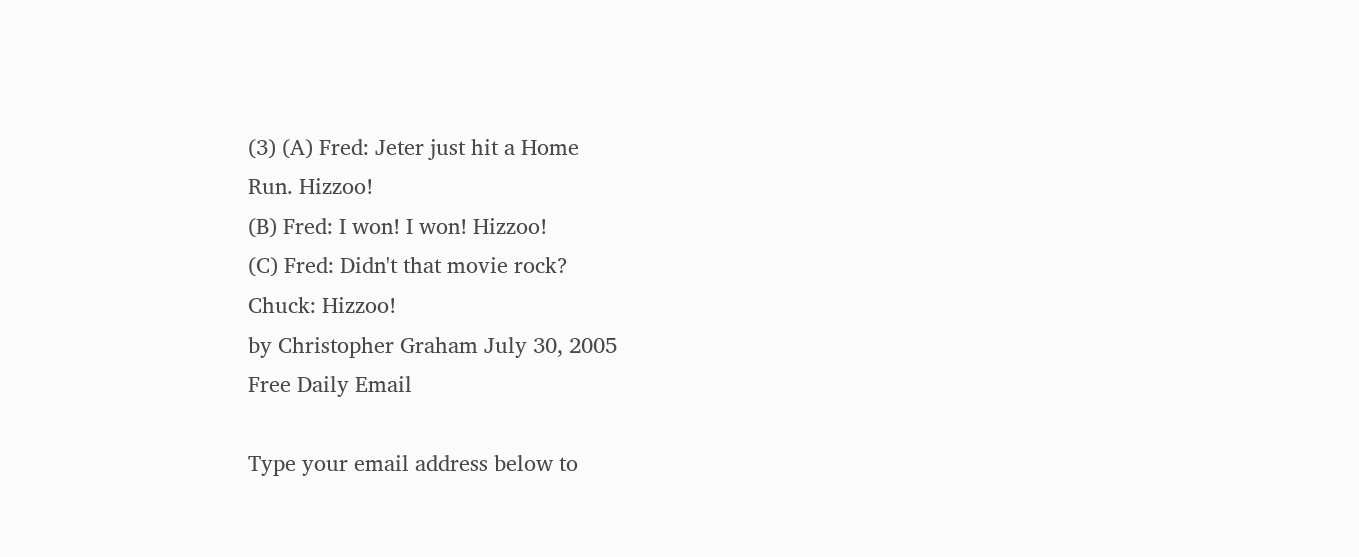(3) (A) Fred: Jeter just hit a Home
Run. Hizzoo!
(B) Fred: I won! I won! Hizzoo!
(C) Fred: Didn't that movie rock?
Chuck: Hizzoo!
by Christopher Graham July 30, 2005
Free Daily Email

Type your email address below to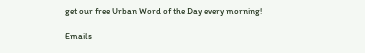get our free Urban Word of the Day every morning!

Emails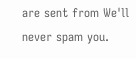are sent from We'll never spam you.